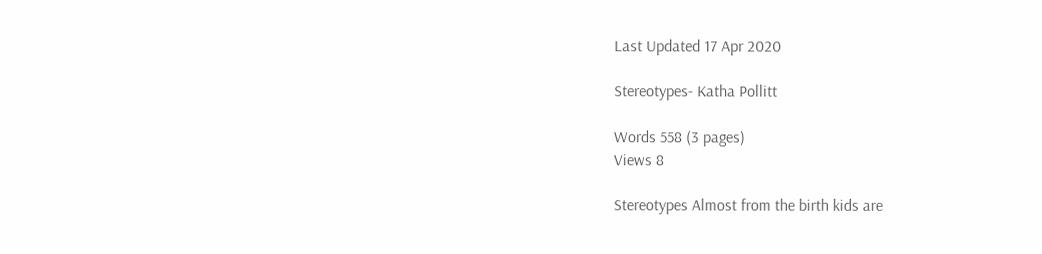Last Updated 17 Apr 2020

Stereotypes- Katha Pollitt

Words 558 (3 pages)
Views 8

Stereotypes Almost from the birth kids are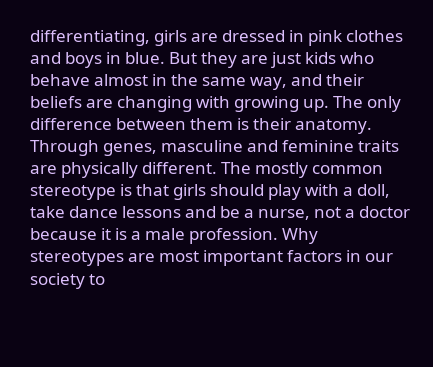differentiating, girls are dressed in pink clothes and boys in blue. But they are just kids who behave almost in the same way, and their beliefs are changing with growing up. The only difference between them is their anatomy. Through genes, masculine and feminine traits are physically different. The mostly common stereotype is that girls should play with a doll, take dance lessons and be a nurse, not a doctor because it is a male profession. Why stereotypes are most important factors in our society to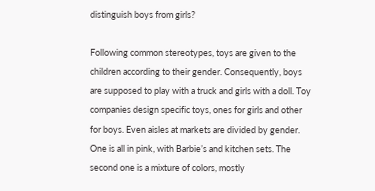distinguish boys from girls?

Following common stereotypes, toys are given to the children according to their gender. Consequently, boys are supposed to play with a truck and girls with a doll. Toy companies design specific toys, ones for girls and other for boys. Even aisles at markets are divided by gender. One is all in pink, with Barbie’s and kitchen sets. The second one is a mixture of colors, mostly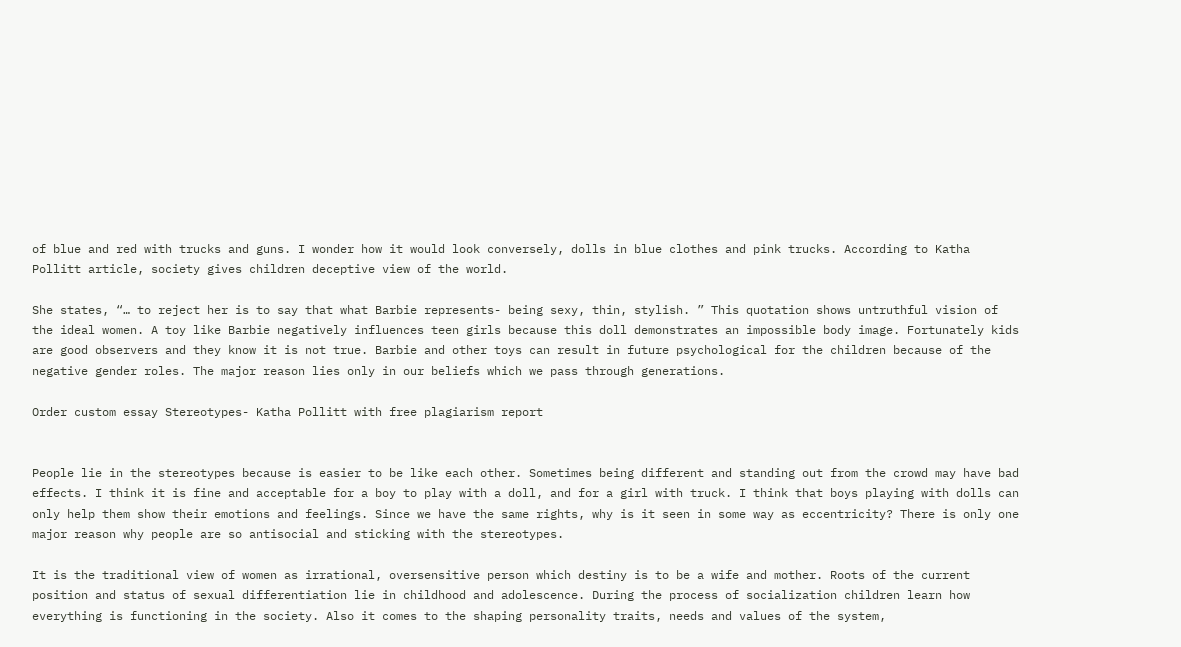of blue and red with trucks and guns. I wonder how it would look conversely, dolls in blue clothes and pink trucks. According to Katha Pollitt article, society gives children deceptive view of the world.

She states, “… to reject her is to say that what Barbie represents- being sexy, thin, stylish. ” This quotation shows untruthful vision of the ideal women. A toy like Barbie negatively influences teen girls because this doll demonstrates an impossible body image. Fortunately kids are good observers and they know it is not true. Barbie and other toys can result in future psychological for the children because of the negative gender roles. The major reason lies only in our beliefs which we pass through generations.

Order custom essay Stereotypes- Katha Pollitt with free plagiarism report


People lie in the stereotypes because is easier to be like each other. Sometimes being different and standing out from the crowd may have bad effects. I think it is fine and acceptable for a boy to play with a doll, and for a girl with truck. I think that boys playing with dolls can only help them show their emotions and feelings. Since we have the same rights, why is it seen in some way as eccentricity? There is only one major reason why people are so antisocial and sticking with the stereotypes.

It is the traditional view of women as irrational, oversensitive person which destiny is to be a wife and mother. Roots of the current position and status of sexual differentiation lie in childhood and adolescence. During the process of socialization children learn how everything is functioning in the society. Also it comes to the shaping personality traits, needs and values of the system,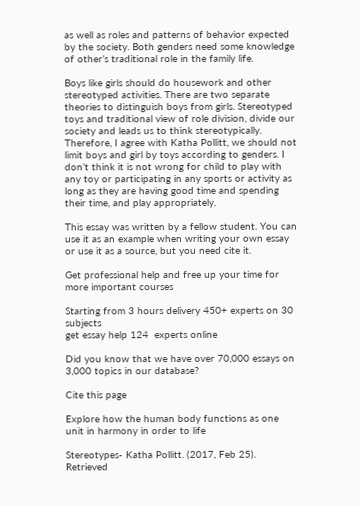as well as roles and patterns of behavior expected by the society. Both genders need some knowledge of other’s traditional role in the family life.

Boys like girls should do housework and other stereotyped activities. There are two separate theories to distinguish boys from girls. Stereotyped toys and traditional view of role division, divide our society and leads us to think stereotypically. Therefore, I agree with Katha Pollitt, we should not limit boys and girl by toys according to genders. I don’t think it is not wrong for child to play with any toy or participating in any sports or activity as long as they are having good time and spending their time, and play appropriately.

This essay was written by a fellow student. You can use it as an example when writing your own essay or use it as a source, but you need cite it.

Get professional help and free up your time for more important courses

Starting from 3 hours delivery 450+ experts on 30 subjects
get essay help 124  experts online

Did you know that we have over 70,000 essays on 3,000 topics in our database?

Cite this page

Explore how the human body functions as one unit in harmony in order to life

Stereotypes- Katha Pollitt. (2017, Feb 25). Retrieved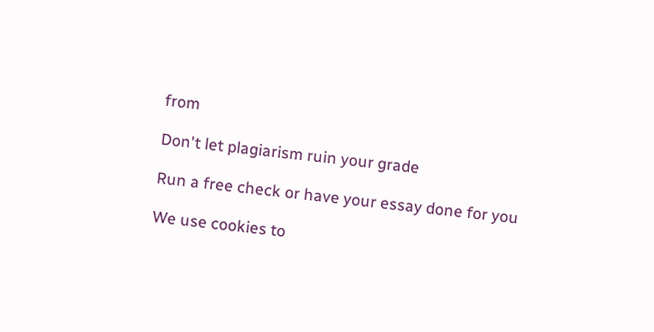from

Don't let plagiarism ruin your grade

Run a free check or have your essay done for you

We use cookies to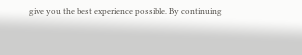give you the best experience possible. By continuing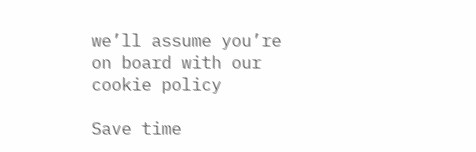we’ll assume you’re on board with our cookie policy

Save time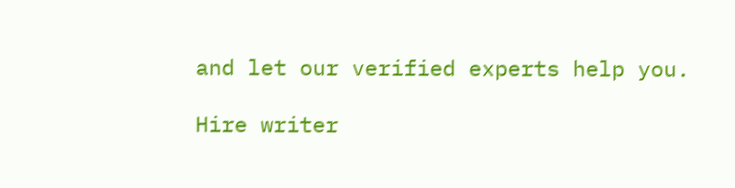and let our verified experts help you.

Hire writer